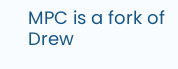MPC is a fork of Drew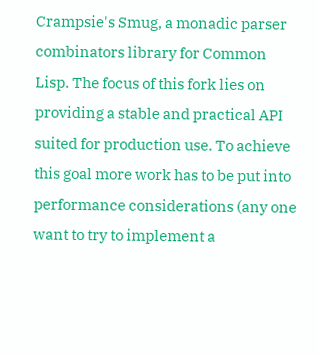Crampsie's Smug, a monadic parser combinators library for Common Lisp. The focus of this fork lies on providing a stable and practical API suited for production use. To achieve this goal more work has to be put into performance considerations (any one want to try to implement a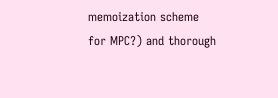memoization scheme for MPC?) and thorough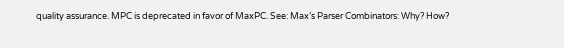quality assurance. MPC is deprecated in favor of MaxPC. See: Max’s Parser Combinators: Why? How?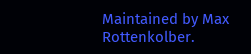Maintained by Max Rottenkolber.